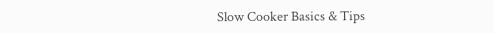Slow Cooker Basics & Tips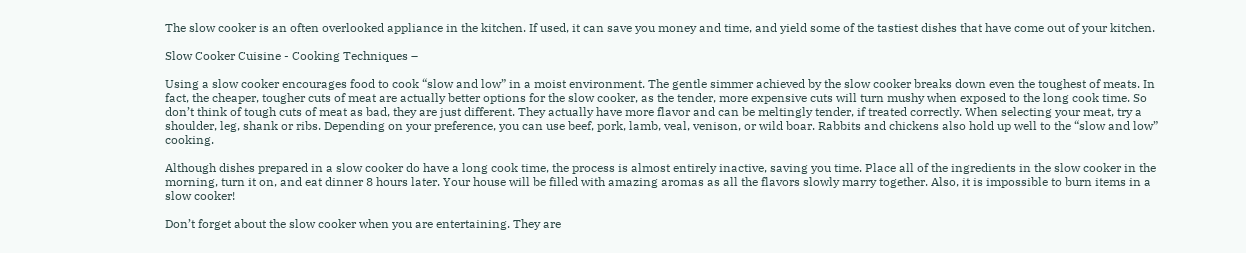The slow cooker is an often overlooked appliance in the kitchen. If used, it can save you money and time, and yield some of the tastiest dishes that have come out of your kitchen.

Slow Cooker Cuisine - Cooking Techniques –

Using a slow cooker encourages food to cook “slow and low” in a moist environment. The gentle simmer achieved by the slow cooker breaks down even the toughest of meats. In fact, the cheaper, tougher cuts of meat are actually better options for the slow cooker, as the tender, more expensive cuts will turn mushy when exposed to the long cook time. So don’t think of tough cuts of meat as bad, they are just different. They actually have more flavor and can be meltingly tender, if treated correctly. When selecting your meat, try a shoulder, leg, shank or ribs. Depending on your preference, you can use beef, pork, lamb, veal, venison, or wild boar. Rabbits and chickens also hold up well to the “slow and low” cooking.

Although dishes prepared in a slow cooker do have a long cook time, the process is almost entirely inactive, saving you time. Place all of the ingredients in the slow cooker in the morning, turn it on, and eat dinner 8 hours later. Your house will be filled with amazing aromas as all the flavors slowly marry together. Also, it is impossible to burn items in a slow cooker!

Don’t forget about the slow cooker when you are entertaining. They are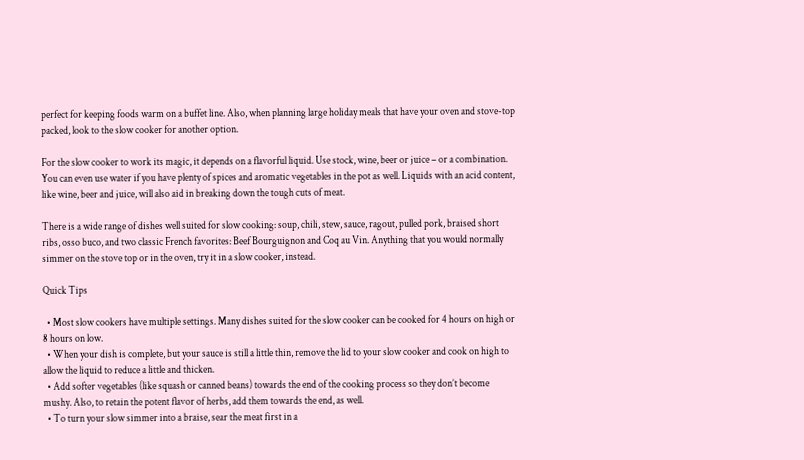perfect for keeping foods warm on a buffet line. Also, when planning large holiday meals that have your oven and stove-top packed, look to the slow cooker for another option.

For the slow cooker to work its magic, it depends on a flavorful liquid. Use stock, wine, beer or juice – or a combination. You can even use water if you have plenty of spices and aromatic vegetables in the pot as well. Liquids with an acid content, like wine, beer and juice, will also aid in breaking down the tough cuts of meat.

There is a wide range of dishes well suited for slow cooking: soup, chili, stew, sauce, ragout, pulled pork, braised short ribs, osso buco, and two classic French favorites: Beef Bourguignon and Coq au Vin. Anything that you would normally simmer on the stove top or in the oven, try it in a slow cooker, instead.

Quick Tips

  • Most slow cookers have multiple settings. Many dishes suited for the slow cooker can be cooked for 4 hours on high or 8 hours on low.
  • When your dish is complete, but your sauce is still a little thin, remove the lid to your slow cooker and cook on high to allow the liquid to reduce a little and thicken.
  • Add softer vegetables (like squash or canned beans) towards the end of the cooking process so they don’t become mushy. Also, to retain the potent flavor of herbs, add them towards the end, as well.
  • To turn your slow simmer into a braise, sear the meat first in a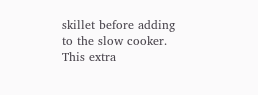skillet before adding to the slow cooker. This extra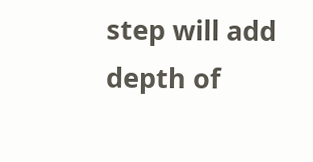step will add depth of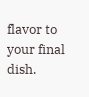flavor to your final dish.